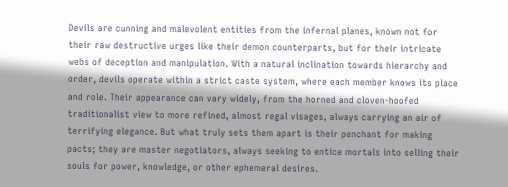Devils are cunning and malevolent entities from the infernal planes, known not for their raw destructive urges like their demon counterparts, but for their intricate webs of deception and manipulation. With a natural inclination towards hierarchy and order, devils operate within a strict caste system, where each member knows its place and role. Their appearance can vary widely, from the horned and cloven-hoofed traditionalist view to more refined, almost regal visages, always carrying an air of terrifying elegance. But what truly sets them apart is their penchant for making pacts; they are master negotiators, always seeking to entice mortals into selling their souls for power, knowledge, or other ephemeral desires.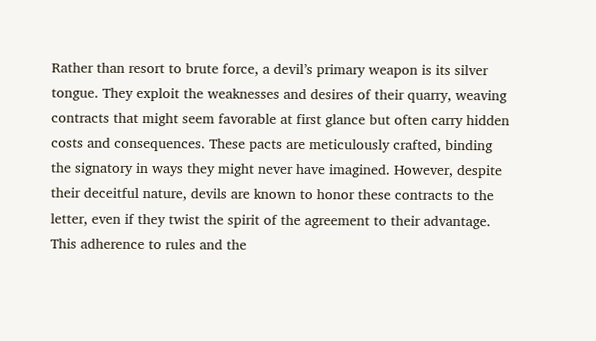Rather than resort to brute force, a devil’s primary weapon is its silver tongue. They exploit the weaknesses and desires of their quarry, weaving contracts that might seem favorable at first glance but often carry hidden costs and consequences. These pacts are meticulously crafted, binding the signatory in ways they might never have imagined. However, despite their deceitful nature, devils are known to honor these contracts to the letter, even if they twist the spirit of the agreement to their advantage. This adherence to rules and the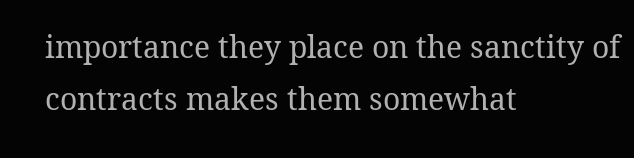importance they place on the sanctity of contracts makes them somewhat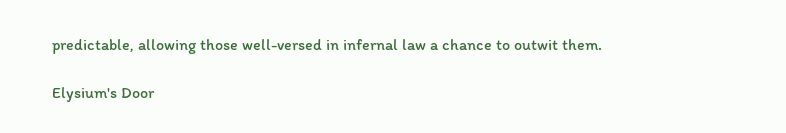predictable, allowing those well-versed in infernal law a chance to outwit them.

Elysium's Door